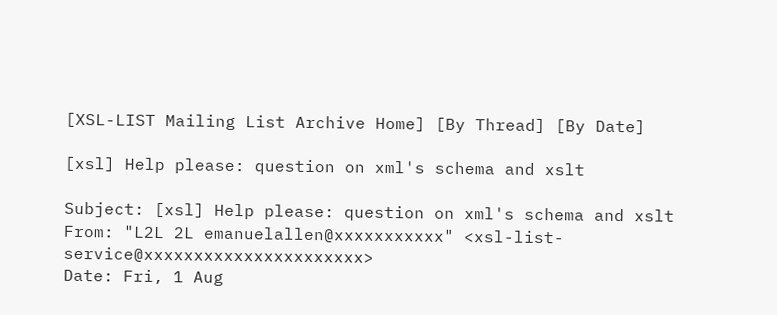[XSL-LIST Mailing List Archive Home] [By Thread] [By Date]

[xsl] Help please: question on xml's schema and xslt

Subject: [xsl] Help please: question on xml's schema and xslt
From: "L2L 2L emanuelallen@xxxxxxxxxxx" <xsl-list-service@xxxxxxxxxxxxxxxxxxxxxx>
Date: Fri, 1 Aug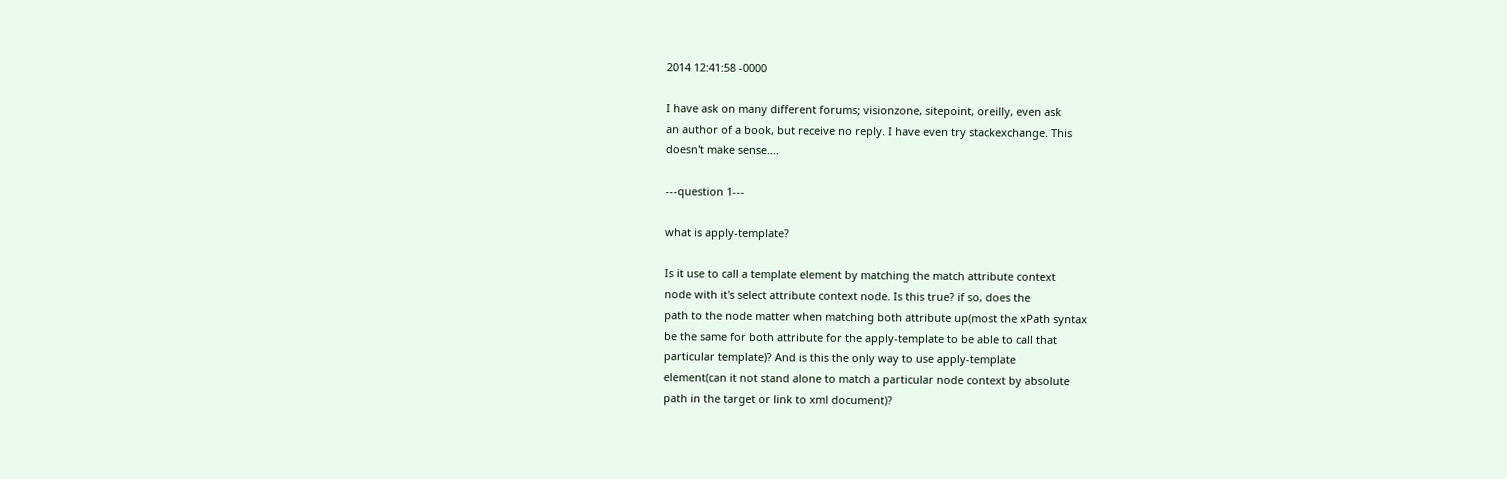2014 12:41:58 -0000

I have ask on many different forums; visionzone, sitepoint, oreilly, even ask
an author of a book, but receive no reply. I have even try stackexchange. This
doesn't make sense....

---question 1---

what is apply-template?

Is it use to call a template element by matching the match attribute context
node with it's select attribute context node. Is this true? if so, does the
path to the node matter when matching both attribute up(most the xPath syntax
be the same for both attribute for the apply-template to be able to call that
particular template)? And is this the only way to use apply-template
element(can it not stand alone to match a particular node context by absolute
path in the target or link to xml document)?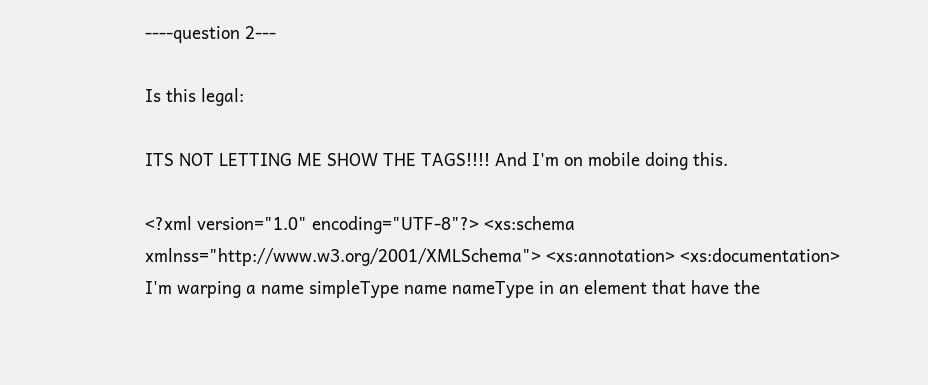----question 2---

Is this legal:

ITS NOT LETTING ME SHOW THE TAGS!!!! And I'm on mobile doing this.

<?xml version="1.0" encoding="UTF-8"?> <xs:schema
xmlnss="http://www.w3.org/2001/XMLSchema"> <xs:annotation> <xs:documentation>
I'm warping a name simpleType name nameType in an element that have the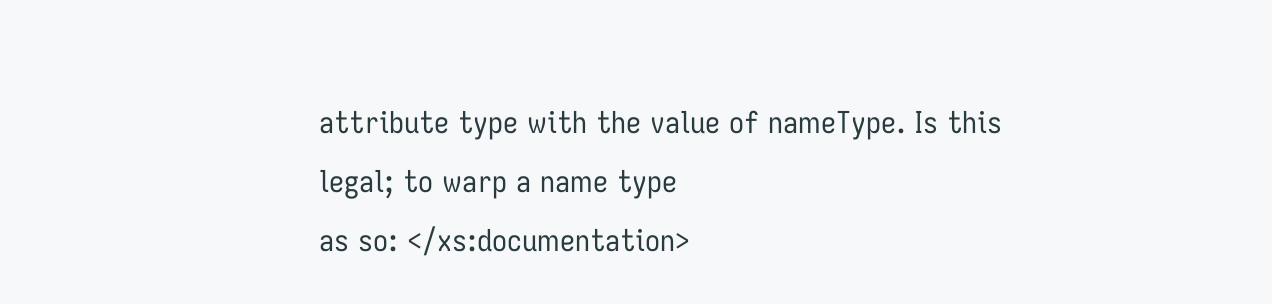attribute type with the value of nameType. Is this legal; to warp a name type
as so: </xs:documentation>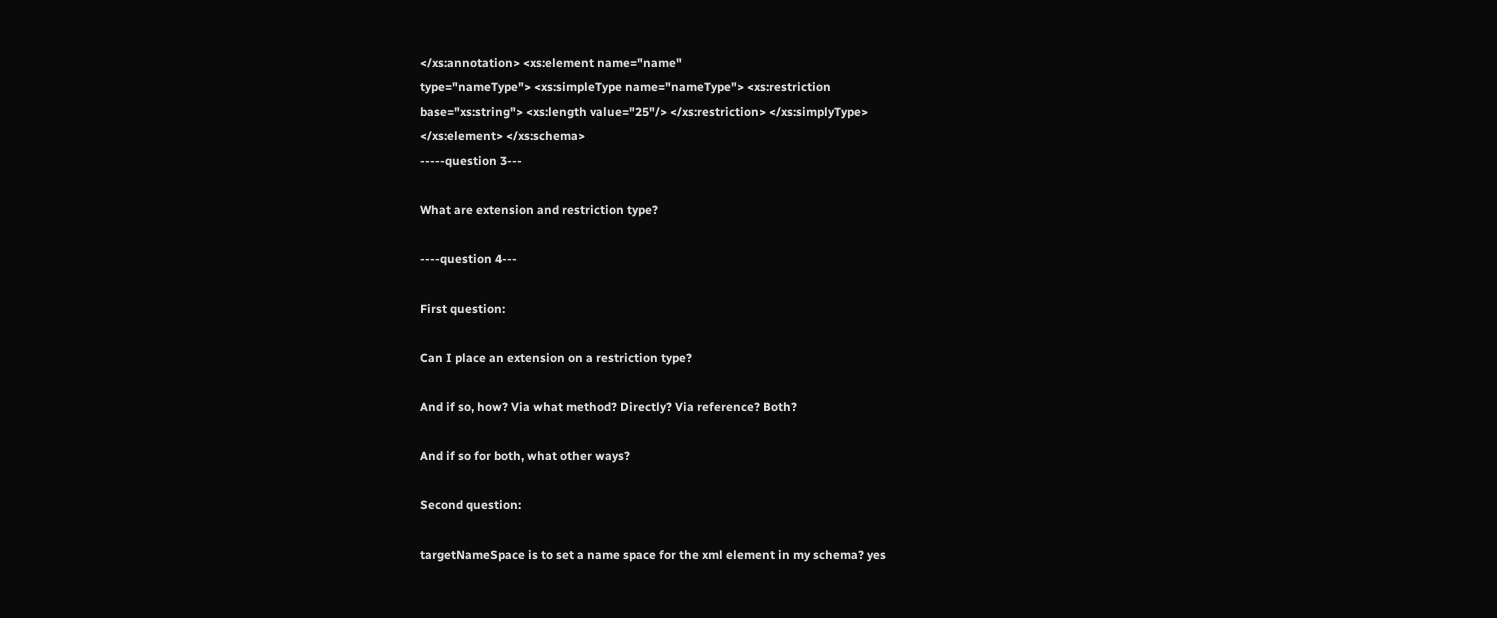</xs:annotation> <xs:element name="name"
type="nameType"> <xs:simpleType name="nameType"> <xs:restriction
base="xs:string"> <xs:length value="25"/> </xs:restriction> </xs:simplyType>
</xs:element> </xs:schema>
-----question 3---

What are extension and restriction type?

----question 4---

First question:

Can I place an extension on a restriction type?

And if so, how? Via what method? Directly? Via reference? Both?

And if so for both, what other ways?

Second question:

targetNameSpace is to set a name space for the xml element in my schema? yes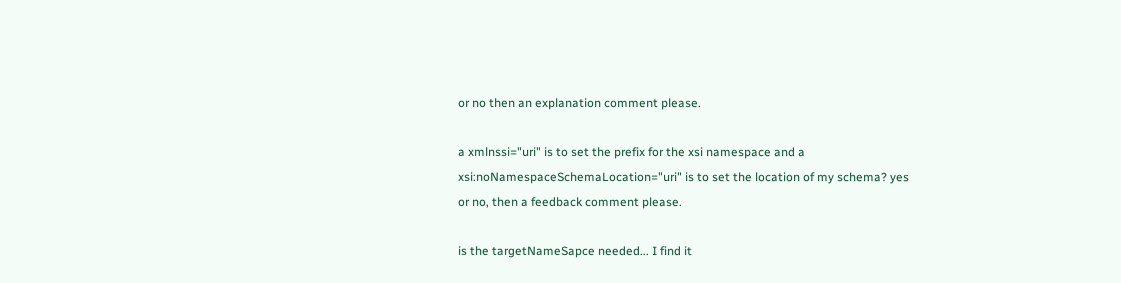or no then an explanation comment please.

a xmlnssi="uri" is to set the prefix for the xsi namespace and a
xsi:noNamespaceSchemaLocation="uri" is to set the location of my schema? yes
or no, then a feedback comment please.

is the targetNameSapce needed... I find it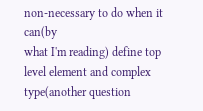non-necessary to do when it can(by
what I'm reading) define top level element and complex type(another question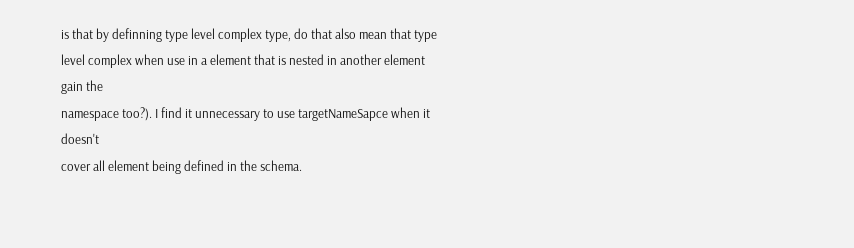is that by definning type level complex type, do that also mean that type
level complex when use in a element that is nested in another element gain the
namespace too?). I find it unnecessary to use targetNameSapce when it doesn't
cover all element being defined in the schema.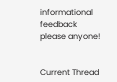informational feedback please anyone!


Current Thread